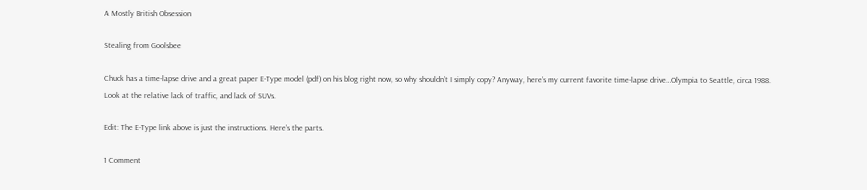A Mostly British Obsession

Stealing from Goolsbee

Chuck has a time-lapse drive and a great paper E-Type model (pdf) on his blog right now, so why shouldn’t I simply copy? Anyway, here’s my current favorite time-lapse drive…Olympia to Seattle, circa 1988. Look at the relative lack of traffic, and lack of SUVs.

Edit: The E-Type link above is just the instructions. Here’s the parts.

1 Comment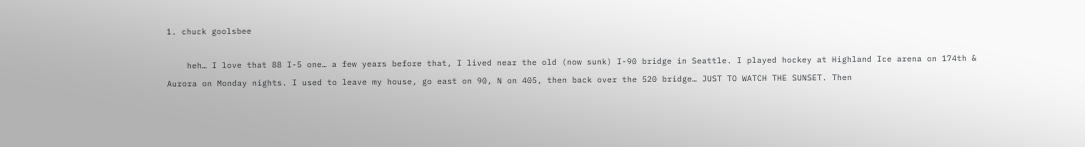1. chuck goolsbee

    heh… I love that 88 I-5 one… a few years before that, I lived near the old (now sunk) I-90 bridge in Seattle. I played hockey at Highland Ice arena on 174th & Aurora on Monday nights. I used to leave my house, go east on 90, N on 405, then back over the 520 bridge… JUST TO WATCH THE SUNSET. Then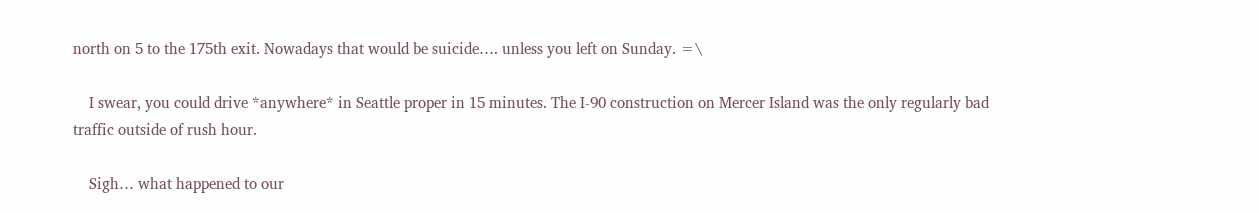north on 5 to the 175th exit. Nowadays that would be suicide…. unless you left on Sunday. =\

    I swear, you could drive *anywhere* in Seattle proper in 15 minutes. The I-90 construction on Mercer Island was the only regularly bad traffic outside of rush hour.

    Sigh… what happened to our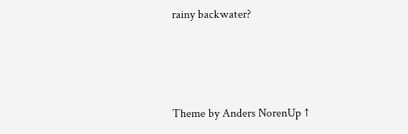rainy backwater?



Theme by Anders NorenUp ↑